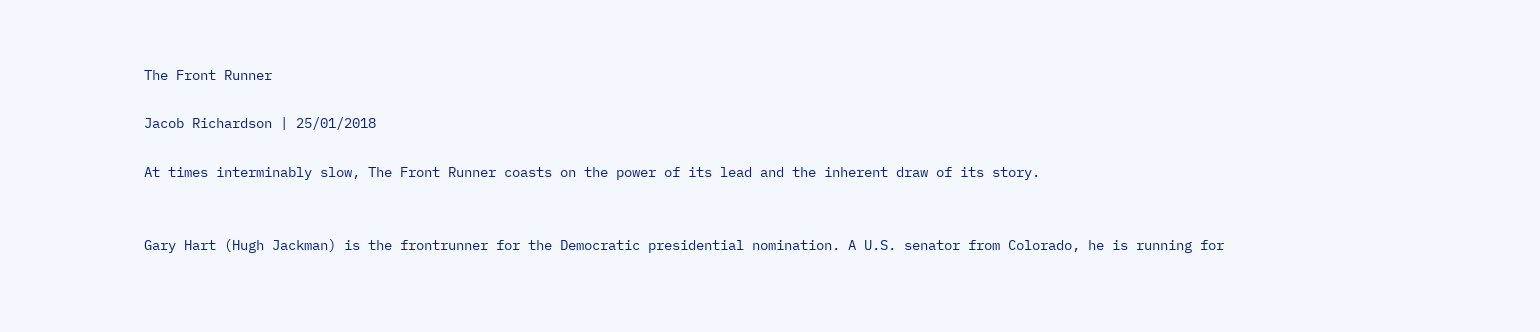The Front Runner

Jacob Richardson | 25/01/2018

At times interminably slow, The Front Runner coasts on the power of its lead and the inherent draw of its story.


Gary Hart (Hugh Jackman) is the frontrunner for the Democratic presidential nomination. A U.S. senator from Colorado, he is running for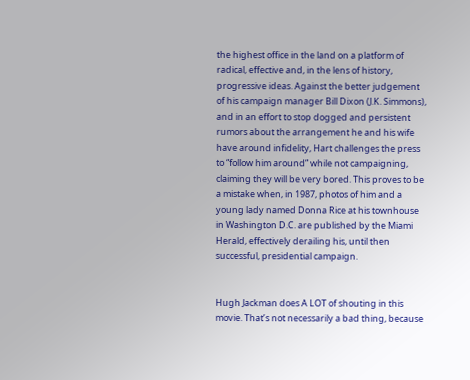the highest office in the land on a platform of radical, effective and, in the lens of history, progressive ideas. Against the better judgement of his campaign manager Bill Dixon (J.K. Simmons), and in an effort to stop dogged and persistent rumors about the arrangement he and his wife have around infidelity, Hart challenges the press to “follow him around” while not campaigning, claiming they will be very bored. This proves to be a mistake when, in 1987, photos of him and a young lady named Donna Rice at his townhouse in Washington D.C. are published by the Miami Herald, effectively derailing his, until then successful, presidential campaign.


Hugh Jackman does A LOT of shouting in this movie. That’s not necessarily a bad thing, because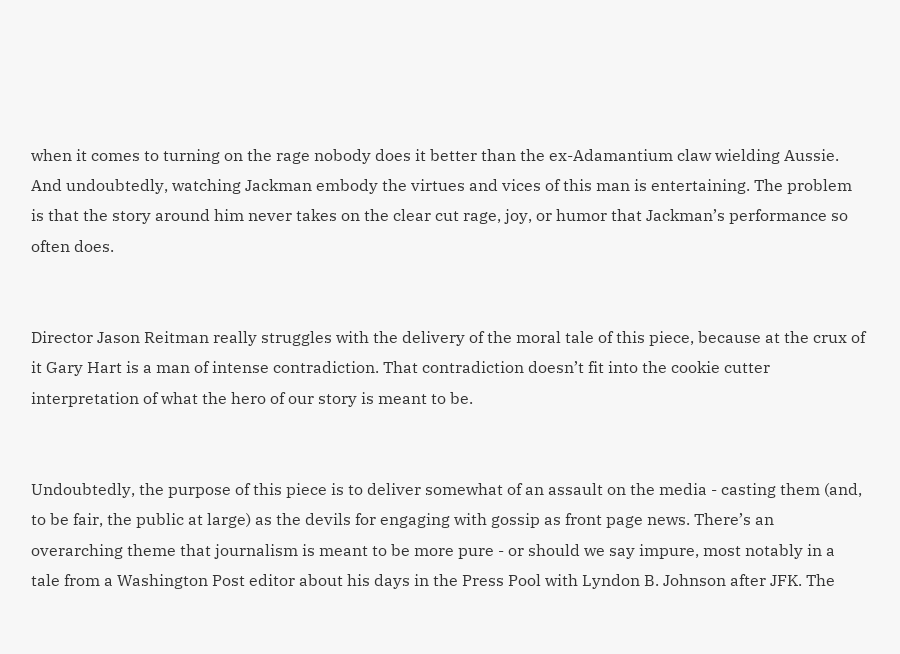when it comes to turning on the rage nobody does it better than the ex-Adamantium claw wielding Aussie. And undoubtedly, watching Jackman embody the virtues and vices of this man is entertaining. The problem is that the story around him never takes on the clear cut rage, joy, or humor that Jackman’s performance so often does.


Director Jason Reitman really struggles with the delivery of the moral tale of this piece, because at the crux of it Gary Hart is a man of intense contradiction. That contradiction doesn’t fit into the cookie cutter interpretation of what the hero of our story is meant to be.


Undoubtedly, the purpose of this piece is to deliver somewhat of an assault on the media - casting them (and, to be fair, the public at large) as the devils for engaging with gossip as front page news. There’s an overarching theme that journalism is meant to be more pure - or should we say impure, most notably in a tale from a Washington Post editor about his days in the Press Pool with Lyndon B. Johnson after JFK. The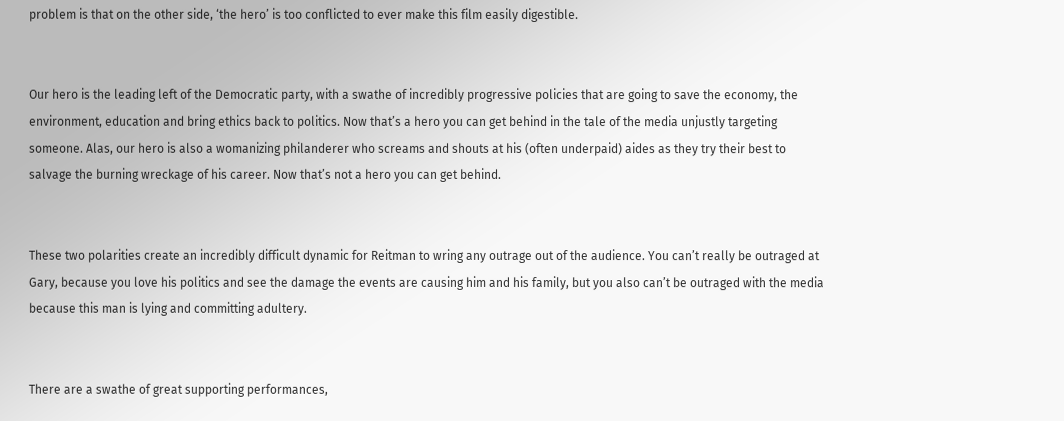problem is that on the other side, ‘the hero’ is too conflicted to ever make this film easily digestible.


Our hero is the leading left of the Democratic party, with a swathe of incredibly progressive policies that are going to save the economy, the environment, education and bring ethics back to politics. Now that’s a hero you can get behind in the tale of the media unjustly targeting someone. Alas, our hero is also a womanizing philanderer who screams and shouts at his (often underpaid) aides as they try their best to salvage the burning wreckage of his career. Now that’s not a hero you can get behind.


These two polarities create an incredibly difficult dynamic for Reitman to wring any outrage out of the audience. You can’t really be outraged at Gary, because you love his politics and see the damage the events are causing him and his family, but you also can’t be outraged with the media because this man is lying and committing adultery.


There are a swathe of great supporting performances,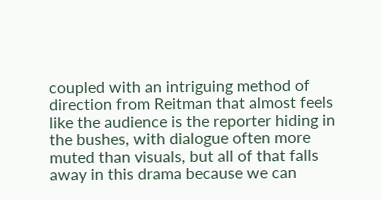coupled with an intriguing method of direction from Reitman that almost feels like the audience is the reporter hiding in the bushes, with dialogue often more muted than visuals, but all of that falls away in this drama because we can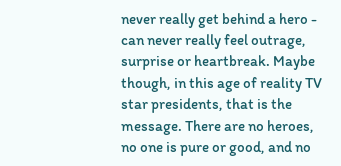never really get behind a hero - can never really feel outrage, surprise or heartbreak. Maybe though, in this age of reality TV star presidents, that is the message. There are no heroes, no one is pure or good, and no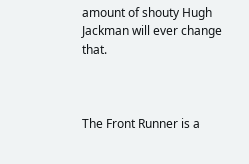amount of shouty Hugh Jackman will ever change that.



The Front Runner is a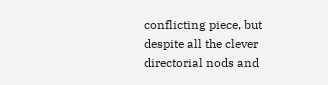conflicting piece, but despite all the clever directorial nods and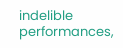indelible performances,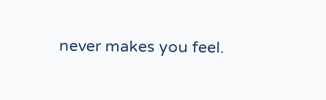never makes you feel.